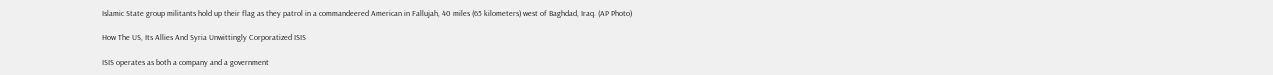Islamic State group militants hold up their flag as they patrol in a commandeered American in Fallujah, 40 miles (65 kilometers) west of Baghdad, Iraq. (AP Photo)

How The US, Its Allies And Syria Unwittingly Corporatized ISIS

ISIS operates as both a company and a government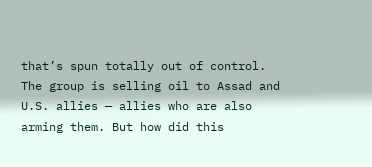that’s spun totally out of control. The group is selling oil to Assad and U.S. allies — allies who are also arming them. But how did this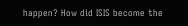happen? How did ISIS become the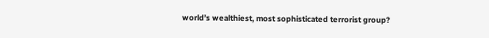world’s wealthiest, most sophisticated terrorist group?